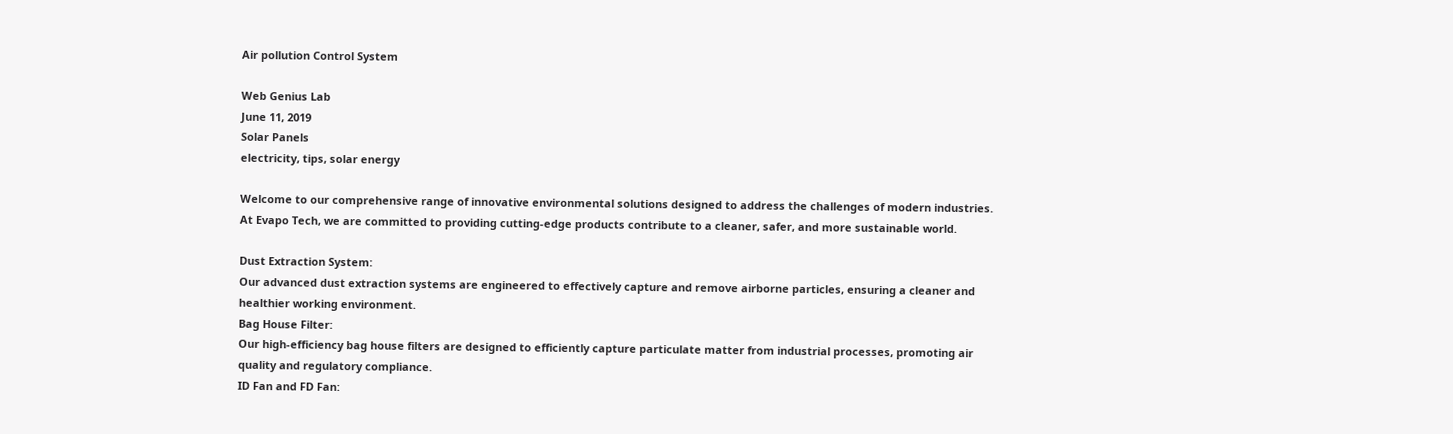Air pollution Control System

Web Genius Lab
June 11, 2019
Solar Panels
electricity, tips, solar energy

Welcome to our comprehensive range of innovative environmental solutions designed to address the challenges of modern industries. At Evapo Tech, we are committed to providing cutting-edge products contribute to a cleaner, safer, and more sustainable world.

Dust Extraction System:
Our advanced dust extraction systems are engineered to effectively capture and remove airborne particles, ensuring a cleaner and healthier working environment.
Bag House Filter:
Our high-efficiency bag house filters are designed to efficiently capture particulate matter from industrial processes, promoting air quality and regulatory compliance.
ID Fan and FD Fan: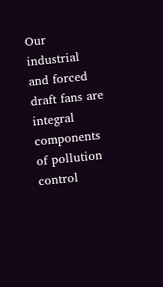Our industrial and forced draft fans are integral components of pollution control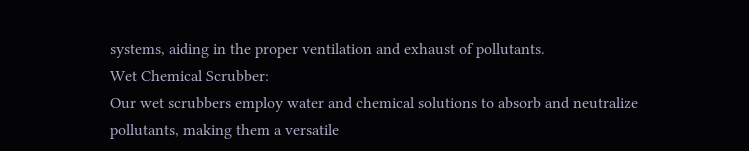systems, aiding in the proper ventilation and exhaust of pollutants.
Wet Chemical Scrubber:
Our wet scrubbers employ water and chemical solutions to absorb and neutralize pollutants, making them a versatile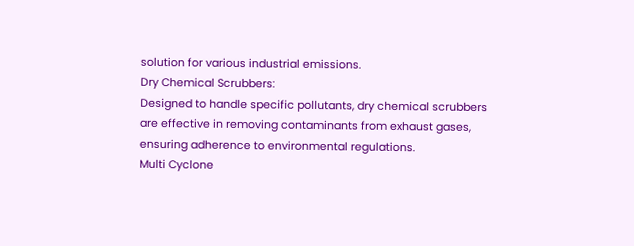solution for various industrial emissions.
Dry Chemical Scrubbers:
Designed to handle specific pollutants, dry chemical scrubbers are effective in removing contaminants from exhaust gases, ensuring adherence to environmental regulations.
Multi Cyclone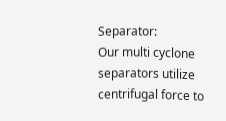Separator:
Our multi cyclone separators utilize centrifugal force to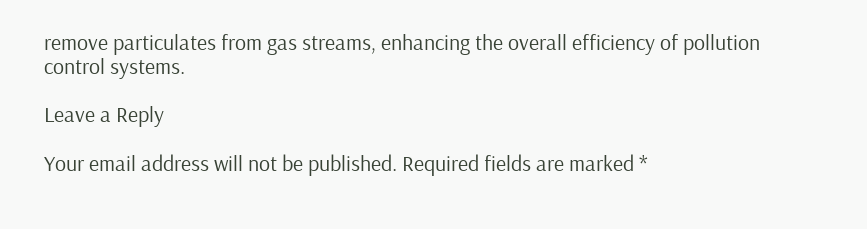remove particulates from gas streams, enhancing the overall efficiency of pollution control systems.

Leave a Reply

Your email address will not be published. Required fields are marked *